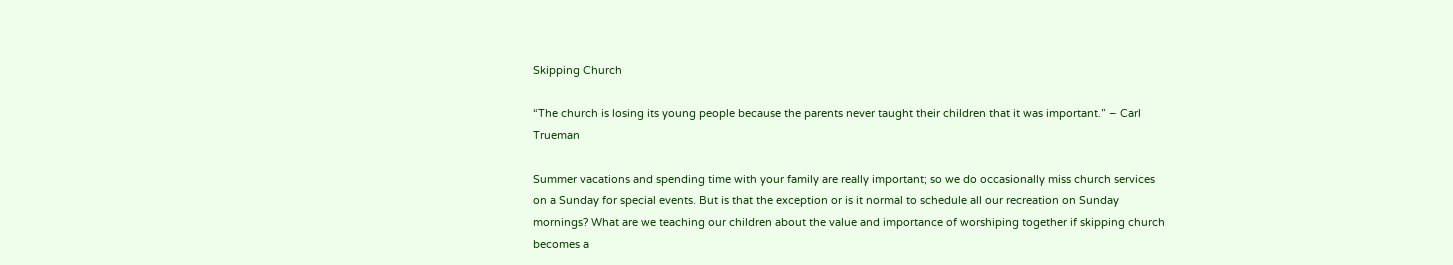Skipping Church

“The church is losing its young people because the parents never taught their children that it was important.” – Carl Trueman

Summer vacations and spending time with your family are really important; so we do occasionally miss church services on a Sunday for special events. But is that the exception or is it normal to schedule all our recreation on Sunday mornings? What are we teaching our children about the value and importance of worshiping together if skipping church becomes a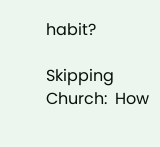habit?

Skipping Church:  How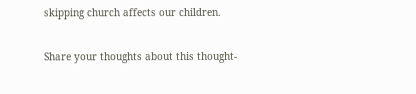skipping church affects our children.

Share your thoughts about this thought-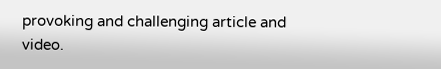provoking and challenging article and video.